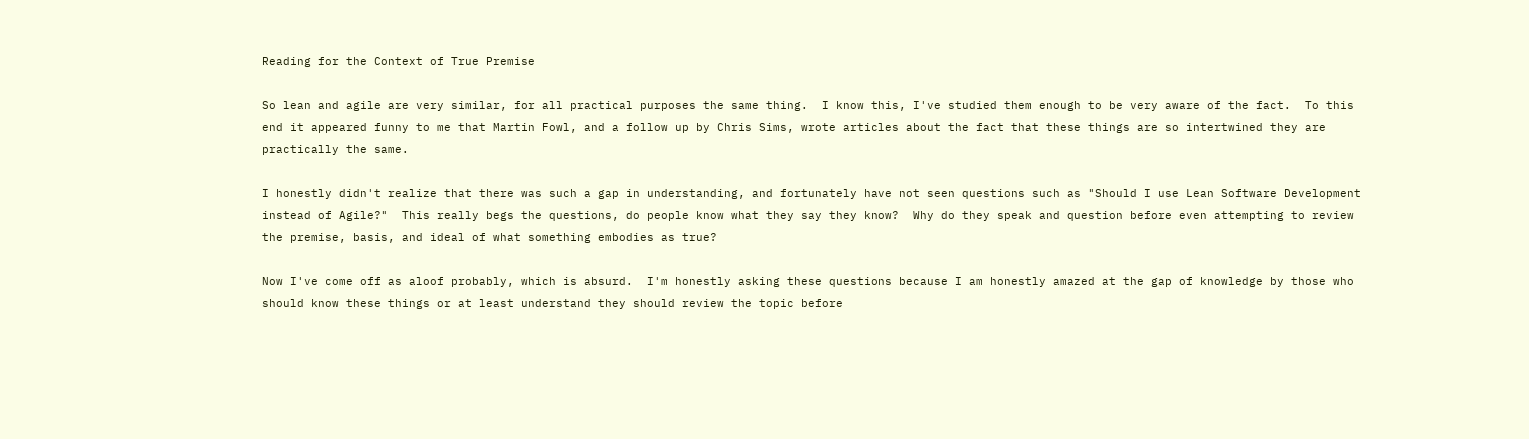Reading for the Context of True Premise

So lean and agile are very similar, for all practical purposes the same thing.  I know this, I've studied them enough to be very aware of the fact.  To this end it appeared funny to me that Martin Fowl, and a follow up by Chris Sims, wrote articles about the fact that these things are so intertwined they are practically the same.

I honestly didn't realize that there was such a gap in understanding, and fortunately have not seen questions such as "Should I use Lean Software Development instead of Agile?"  This really begs the questions, do people know what they say they know?  Why do they speak and question before even attempting to review the premise, basis, and ideal of what something embodies as true?

Now I've come off as aloof probably, which is absurd.  I'm honestly asking these questions because I am honestly amazed at the gap of knowledge by those who should know these things or at least understand they should review the topic before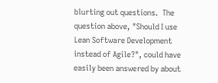blurting out questions.  The question above, "Should I use Lean Software Development instead of Agile?", could have easily been answered by about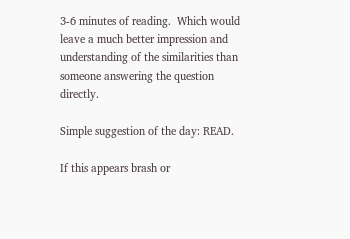3-6 minutes of reading.  Which would leave a much better impression and understanding of the similarities than someone answering the question directly.

Simple suggestion of the day: READ.

If this appears brash or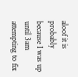aloof it is probably because I was up until 3am attempting to fix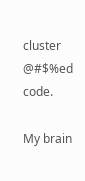cluster @#$%ed code.

My brain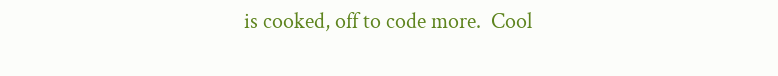is cooked, off to code more.  Cool